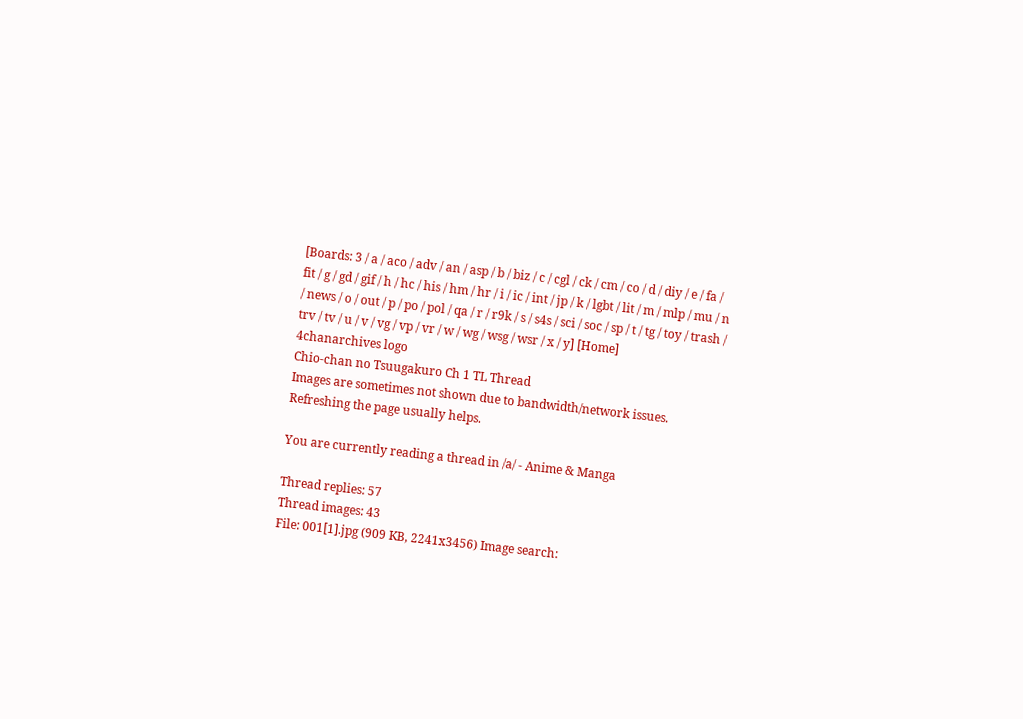[Boards: 3 / a / aco / adv / an / asp / b / biz / c / cgl / ck / cm / co / d / diy / e / fa / fit / g / gd / gif / h / hc / his / hm / hr / i / ic / int / jp / k / lgbt / lit / m / mlp / mu / n / news / o / out / p / po / pol / qa / r / r9k / s / s4s / sci / soc / sp / t / tg / toy / trash / trv / tv / u / v / vg / vp / vr / w / wg / wsg / wsr / x / y] [Home]
4chanarchives logo
Chio-chan no Tsuugakuro Ch 1 TL Thread
Images are sometimes not shown due to bandwidth/network issues. Refreshing the page usually helps.

You are currently reading a thread in /a/ - Anime & Manga

Thread replies: 57
Thread images: 43
File: 001[1].jpg (909 KB, 2241x3456) Image search: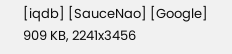[iqdb] [SauceNao] [Google]
909 KB, 2241x3456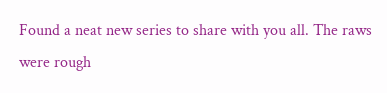Found a neat new series to share with you all. The raws were rough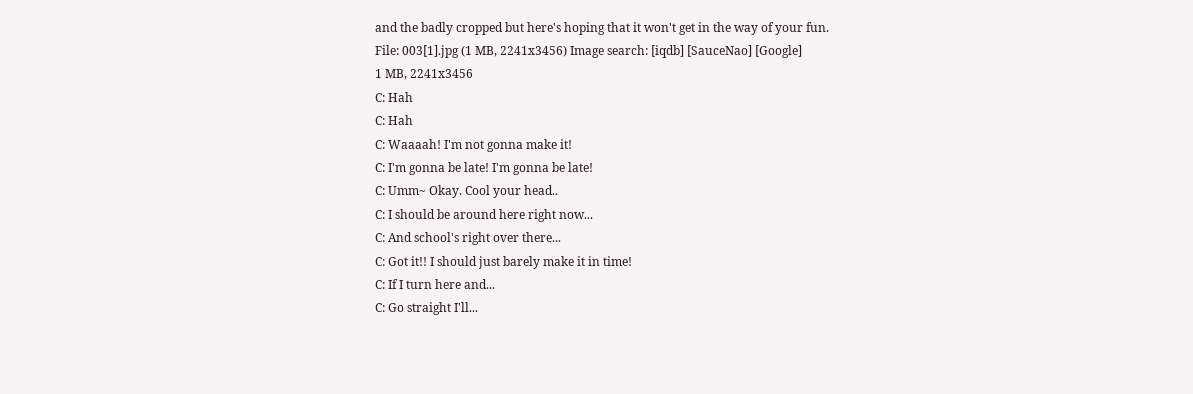and the badly cropped but here's hoping that it won't get in the way of your fun.
File: 003[1].jpg (1 MB, 2241x3456) Image search: [iqdb] [SauceNao] [Google]
1 MB, 2241x3456
C: Hah
C: Hah
C: Waaaah! I'm not gonna make it!
C: I'm gonna be late! I'm gonna be late!
C: Umm~ Okay. Cool your head..
C: I should be around here right now...
C: And school's right over there...
C: Got it!! I should just barely make it in time!
C: If I turn here and...
C: Go straight I'll...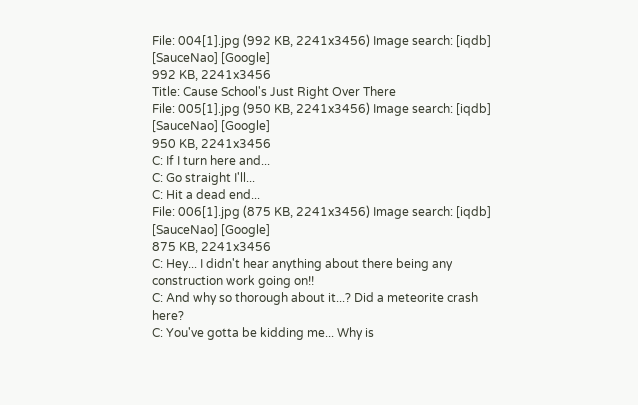File: 004[1].jpg (992 KB, 2241x3456) Image search: [iqdb] [SauceNao] [Google]
992 KB, 2241x3456
Title: Cause School's Just Right Over There
File: 005[1].jpg (950 KB, 2241x3456) Image search: [iqdb] [SauceNao] [Google]
950 KB, 2241x3456
C: If I turn here and...
C: Go straight I'll...
C: Hit a dead end...
File: 006[1].jpg (875 KB, 2241x3456) Image search: [iqdb] [SauceNao] [Google]
875 KB, 2241x3456
C: Hey... I didn't hear anything about there being any construction work going on!!
C: And why so thorough about it...? Did a meteorite crash here?
C: You've gotta be kidding me... Why is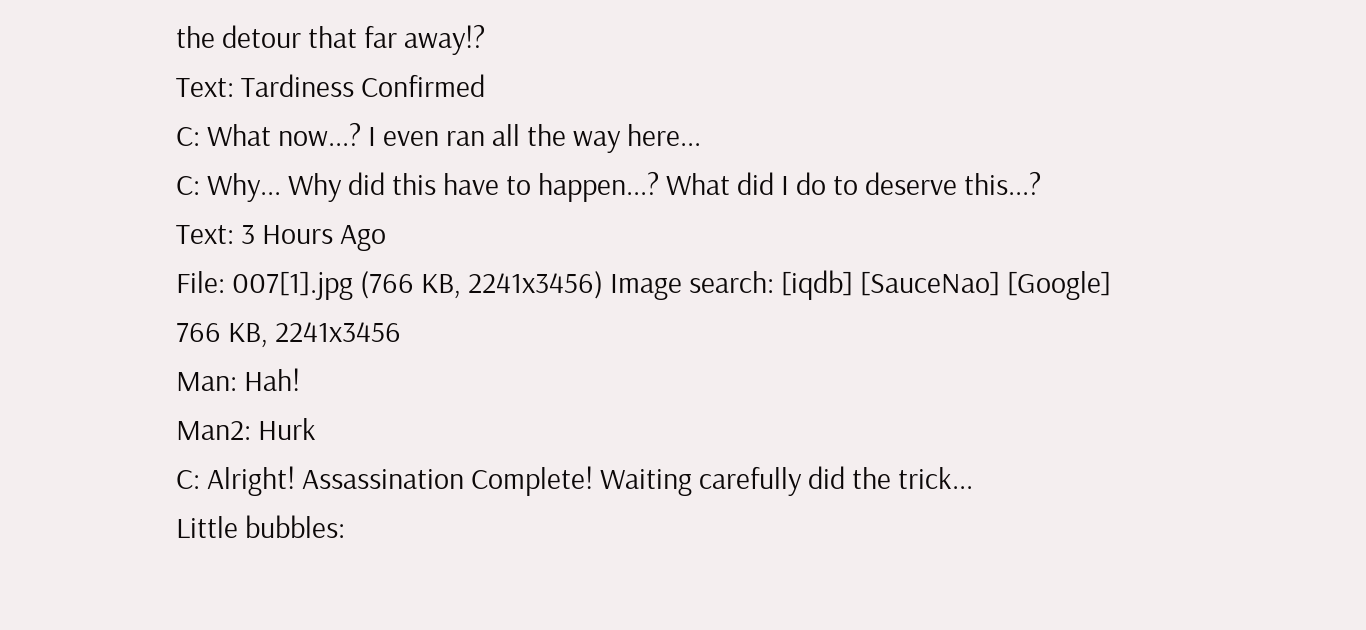the detour that far away!?
Text: Tardiness Confirmed
C: What now...? I even ran all the way here...
C: Why... Why did this have to happen...? What did I do to deserve this...?
Text: 3 Hours Ago
File: 007[1].jpg (766 KB, 2241x3456) Image search: [iqdb] [SauceNao] [Google]
766 KB, 2241x3456
Man: Hah!
Man2: Hurk
C: Alright! Assassination Complete! Waiting carefully did the trick...
Little bubbles: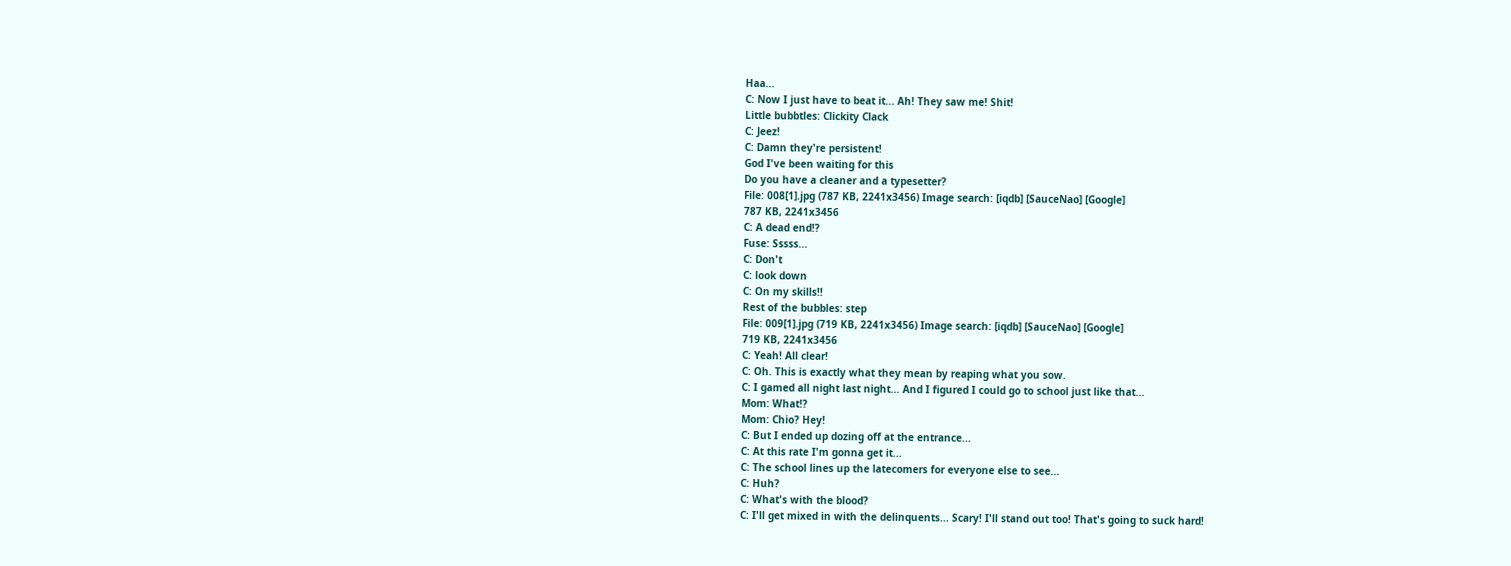Haa...
C: Now I just have to beat it... Ah! They saw me! Shit!
Little bubbtles: Clickity Clack
C: Jeez!
C: Damn they're persistent!
God I've been waiting for this
Do you have a cleaner and a typesetter?
File: 008[1].jpg (787 KB, 2241x3456) Image search: [iqdb] [SauceNao] [Google]
787 KB, 2241x3456
C: A dead end!?
Fuse: Sssss...
C: Don't
C: look down
C: On my skills!!
Rest of the bubbles: step
File: 009[1].jpg (719 KB, 2241x3456) Image search: [iqdb] [SauceNao] [Google]
719 KB, 2241x3456
C: Yeah! All clear!
C: Oh. This is exactly what they mean by reaping what you sow.
C: I gamed all night last night... And I figured I could go to school just like that...
Mom: What!?
Mom: Chio? Hey!
C: But I ended up dozing off at the entrance...
C: At this rate I'm gonna get it...
C: The school lines up the latecomers for everyone else to see...
C: Huh?
C: What's with the blood?
C: I'll get mixed in with the delinquents... Scary! I'll stand out too! That's going to suck hard!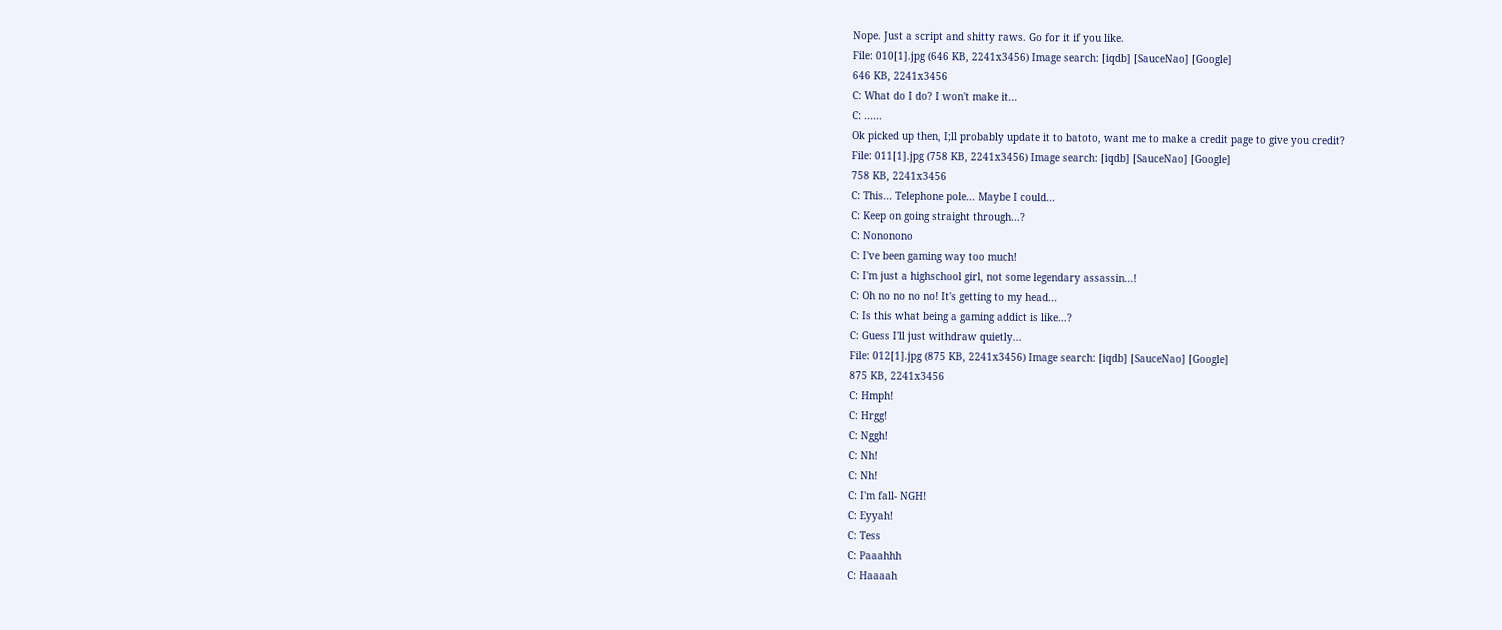Nope. Just a script and shitty raws. Go for it if you like.
File: 010[1].jpg (646 KB, 2241x3456) Image search: [iqdb] [SauceNao] [Google]
646 KB, 2241x3456
C: What do I do? I won't make it...
C: ......
Ok picked up then, I;ll probably update it to batoto, want me to make a credit page to give you credit?
File: 011[1].jpg (758 KB, 2241x3456) Image search: [iqdb] [SauceNao] [Google]
758 KB, 2241x3456
C: This... Telephone pole... Maybe I could...
C: Keep on going straight through...?
C: Nononono
C: I've been gaming way too much!
C: I'm just a highschool girl, not some legendary assassin...!
C: Oh no no no no! It's getting to my head...
C: Is this what being a gaming addict is like...?
C: Guess I'll just withdraw quietly...
File: 012[1].jpg (875 KB, 2241x3456) Image search: [iqdb] [SauceNao] [Google]
875 KB, 2241x3456
C: Hmph!
C: Hrgg!
C: Nggh!
C: Nh!
C: Nh!
C: I'm fall- NGH!
C: Eyyah!
C: Tess
C: Paaahhh
C: Haaaah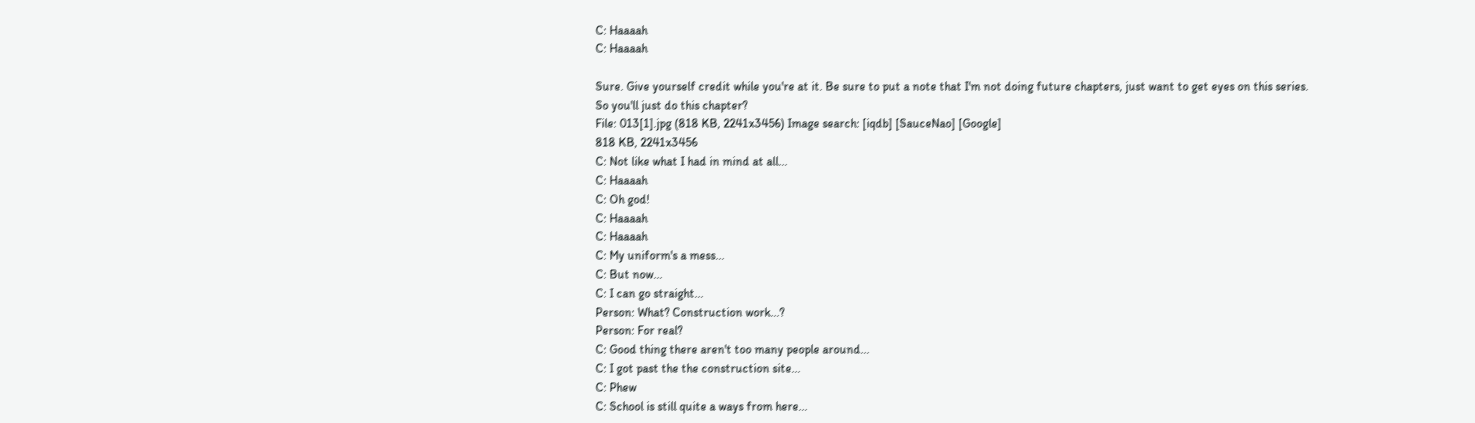C: Haaaah
C: Haaaah

Sure. Give yourself credit while you're at it. Be sure to put a note that I'm not doing future chapters, just want to get eyes on this series.
So you'll just do this chapter?
File: 013[1].jpg (818 KB, 2241x3456) Image search: [iqdb] [SauceNao] [Google]
818 KB, 2241x3456
C: Not like what I had in mind at all...
C: Haaaah
C: Oh god!
C: Haaaah
C: Haaaah
C: My uniform's a mess...
C: But now...
C: I can go straight...
Person: What? Construction work...?
Person: For real?
C: Good thing there aren't too many people around...
C: I got past the the construction site...
C: Phew
C: School is still quite a ways from here...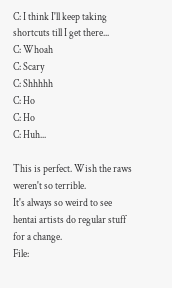C: I think I'll keep taking shortcuts till I get there...
C: Whoah
C: Scary
C: Shhhhh
C: Ho
C: Ho
C: Huh...

This is perfect. Wish the raws weren't so terrible.
It's always so weird to see hentai artists do regular stuff for a change.
File: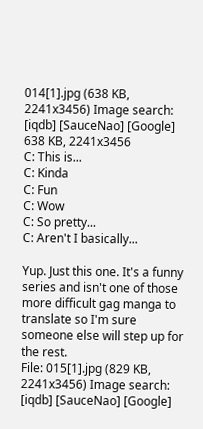014[1].jpg (638 KB, 2241x3456) Image search: [iqdb] [SauceNao] [Google]
638 KB, 2241x3456
C: This is...
C: Kinda
C: Fun
C: Wow
C: So pretty...
C: Aren't I basically...

Yup. Just this one. It's a funny series and isn't one of those more difficult gag manga to translate so I'm sure someone else will step up for the rest.
File: 015[1].jpg (829 KB, 2241x3456) Image search: [iqdb] [SauceNao] [Google]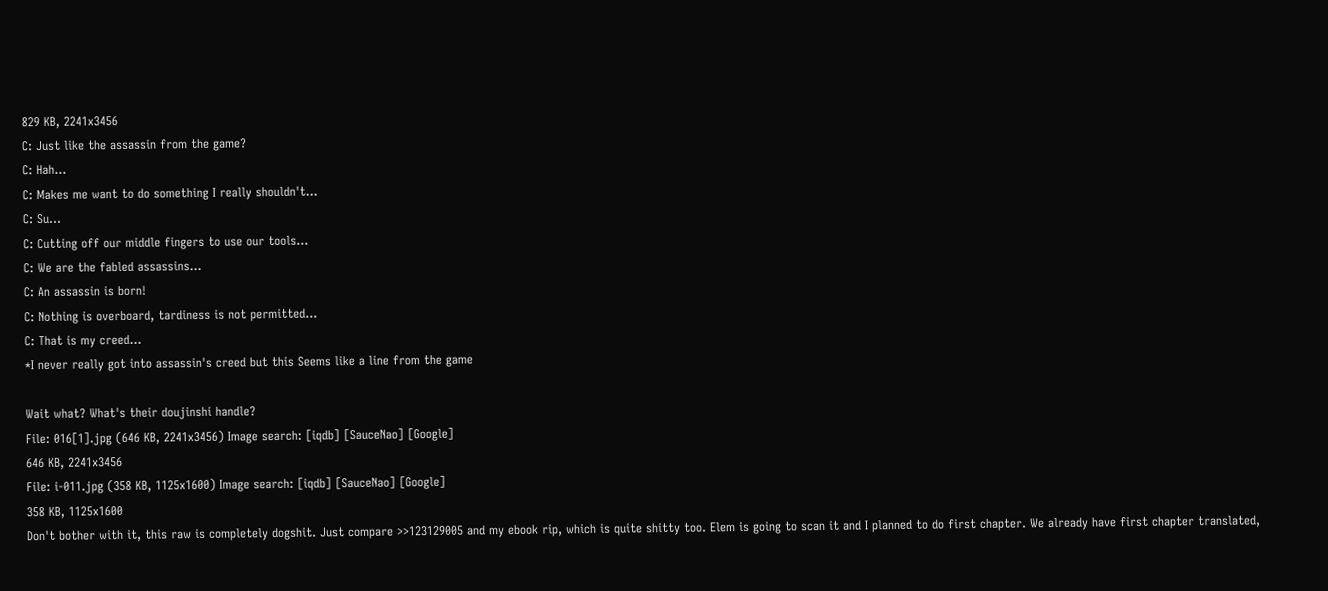829 KB, 2241x3456
C: Just like the assassin from the game?
C: Hah...
C: Makes me want to do something I really shouldn't...
C: Su...
C: Cutting off our middle fingers to use our tools...
C: We are the fabled assassins...
C: An assassin is born!
C: Nothing is overboard, tardiness is not permitted...
C: That is my creed...
*I never really got into assassin's creed but this Seems like a line from the game

Wait what? What's their doujinshi handle?
File: 016[1].jpg (646 KB, 2241x3456) Image search: [iqdb] [SauceNao] [Google]
646 KB, 2241x3456
File: i-011.jpg (358 KB, 1125x1600) Image search: [iqdb] [SauceNao] [Google]
358 KB, 1125x1600
Don't bother with it, this raw is completely dogshit. Just compare >>123129005 and my ebook rip, which is quite shitty too. Elem is going to scan it and I planned to do first chapter. We already have first chapter translated,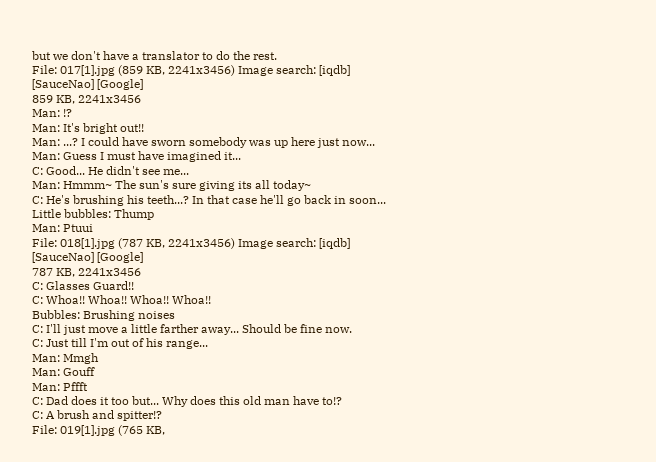but we don't have a translator to do the rest.
File: 017[1].jpg (859 KB, 2241x3456) Image search: [iqdb] [SauceNao] [Google]
859 KB, 2241x3456
Man: !?
Man: It's bright out!!
Man: ...? I could have sworn somebody was up here just now...
Man: Guess I must have imagined it...
C: Good... He didn't see me...
Man: Hmmm~ The sun's sure giving its all today~
C: He's brushing his teeth...? In that case he'll go back in soon...
Little bubbles: Thump
Man: Ptuui
File: 018[1].jpg (787 KB, 2241x3456) Image search: [iqdb] [SauceNao] [Google]
787 KB, 2241x3456
C: Glasses Guard!!
C: Whoa!! Whoa!! Whoa!! Whoa!!
Bubbles: Brushing noises
C: I'll just move a little farther away... Should be fine now.
C: Just till I'm out of his range...
Man: Mmgh
Man: Gouff
Man: Pffft
C: Dad does it too but... Why does this old man have to!?
C: A brush and spitter!?
File: 019[1].jpg (765 KB,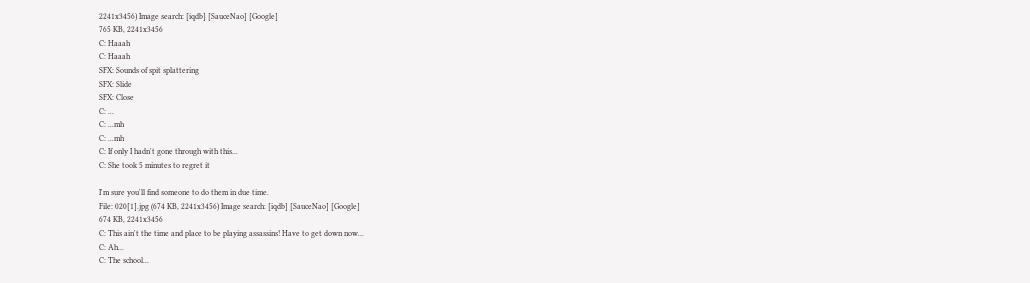2241x3456) Image search: [iqdb] [SauceNao] [Google]
765 KB, 2241x3456
C: Haaah
C: Haaah
SFX: Sounds of spit splattering
SFX: Slide
SFX: Close
C: ...
C: ...mh
C: ...mh
C: If only I hadn't gone through with this...
C: She took 5 minutes to regret it

I'm sure you'll find someone to do them in due time.
File: 020[1].jpg (674 KB, 2241x3456) Image search: [iqdb] [SauceNao] [Google]
674 KB, 2241x3456
C: This ain't the time and place to be playing assassins! Have to get down now...
C: Ah...
C: The school...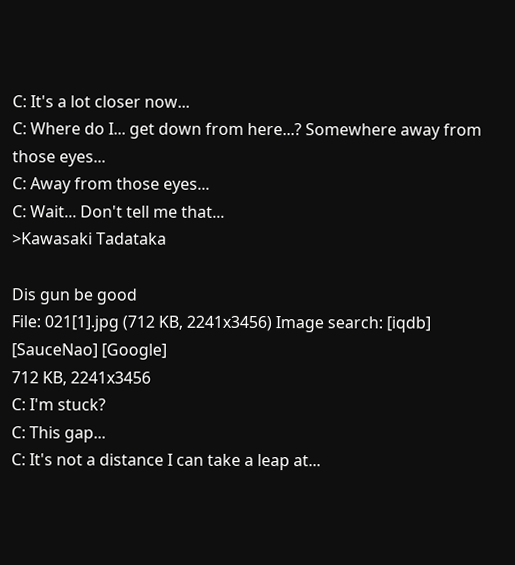C: It's a lot closer now...
C: Where do I... get down from here...? Somewhere away from those eyes...
C: Away from those eyes...
C: Wait... Don't tell me that...
>Kawasaki Tadataka

Dis gun be good
File: 021[1].jpg (712 KB, 2241x3456) Image search: [iqdb] [SauceNao] [Google]
712 KB, 2241x3456
C: I'm stuck?
C: This gap...
C: It's not a distance I can take a leap at...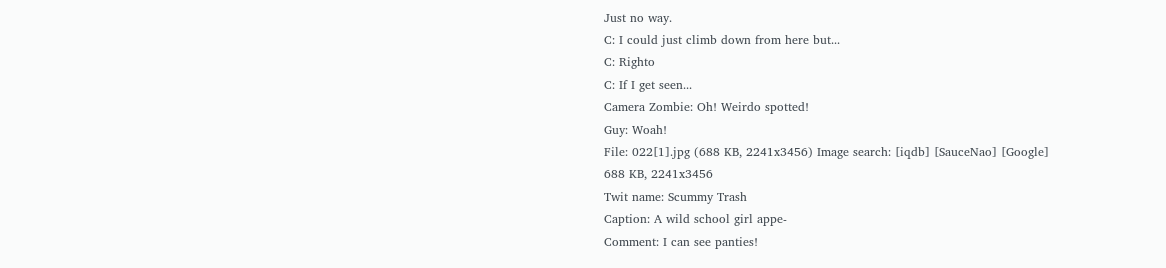Just no way.
C: I could just climb down from here but...
C: Righto
C: If I get seen...
Camera Zombie: Oh! Weirdo spotted!
Guy: Woah!
File: 022[1].jpg (688 KB, 2241x3456) Image search: [iqdb] [SauceNao] [Google]
688 KB, 2241x3456
Twit name: Scummy Trash
Caption: A wild school girl appe-
Comment: I can see panties!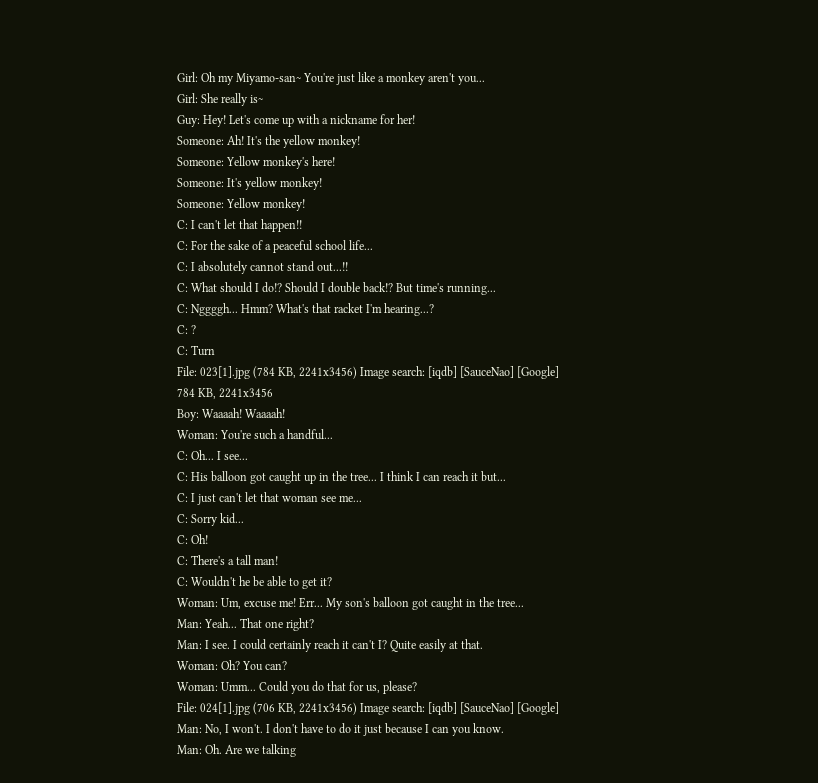Girl: Oh my Miyamo-san~ You're just like a monkey aren't you...
Girl: She really is~
Guy: Hey! Let's come up with a nickname for her!
Someone: Ah! It's the yellow monkey!
Someone: Yellow monkey's here!
Someone: It's yellow monkey!
Someone: Yellow monkey!
C: I can't let that happen!!
C: For the sake of a peaceful school life...
C: I absolutely cannot stand out...!!
C: What should I do!? Should I double back!? But time's running...
C: Nggggh... Hmm? What's that racket I'm hearing...?
C: ?
C: Turn
File: 023[1].jpg (784 KB, 2241x3456) Image search: [iqdb] [SauceNao] [Google]
784 KB, 2241x3456
Boy: Waaaah! Waaaah!
Woman: You're such a handful...
C: Oh... I see...
C: His balloon got caught up in the tree... I think I can reach it but...
C: I just can't let that woman see me...
C: Sorry kid...
C: Oh!
C: There's a tall man!
C: Wouldn't he be able to get it?
Woman: Um, excuse me! Err... My son's balloon got caught in the tree...
Man: Yeah... That one right?
Man: I see. I could certainly reach it can't I? Quite easily at that.
Woman: Oh? You can?
Woman: Umm... Could you do that for us, please?
File: 024[1].jpg (706 KB, 2241x3456) Image search: [iqdb] [SauceNao] [Google]
Man: No, I won't. I don't have to do it just because I can you know.
Man: Oh. Are we talking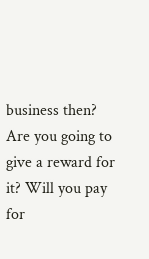business then? Are you going to give a reward for it? Will you pay for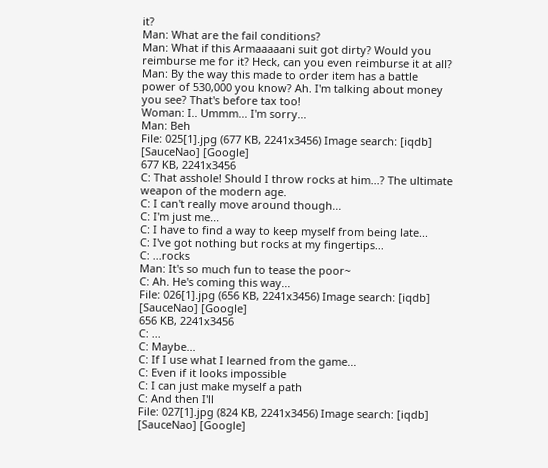it?
Man: What are the fail conditions?
Man: What if this Armaaaaani suit got dirty? Would you reimburse me for it? Heck, can you even reimburse it at all?
Man: By the way this made to order item has a battle power of 530,000 you know? Ah. I'm talking about money you see? That's before tax too!
Woman: I.. Ummm... I'm sorry...
Man: Beh
File: 025[1].jpg (677 KB, 2241x3456) Image search: [iqdb] [SauceNao] [Google]
677 KB, 2241x3456
C: That asshole! Should I throw rocks at him...? The ultimate weapon of the modern age.
C: I can't really move around though...
C: I'm just me...
C: I have to find a way to keep myself from being late...
C: I've got nothing but rocks at my fingertips...
C: ...rocks
Man: It's so much fun to tease the poor~
C: Ah. He's coming this way...
File: 026[1].jpg (656 KB, 2241x3456) Image search: [iqdb] [SauceNao] [Google]
656 KB, 2241x3456
C: ...
C: Maybe...
C: If I use what I learned from the game...
C: Even if it looks impossible
C: I can just make myself a path
C: And then I'll
File: 027[1].jpg (824 KB, 2241x3456) Image search: [iqdb] [SauceNao] [Google]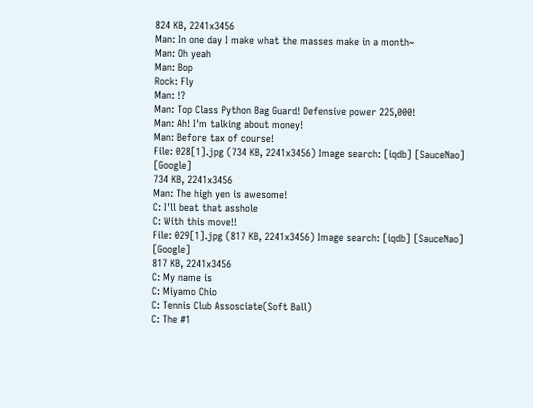824 KB, 2241x3456
Man: In one day I make what the masses make in a month~
Man: Oh yeah
Man: Bop
Rock: Fly
Man: !?
Man: Top Class Python Bag Guard! Defensive power 225,000!
Man: Ah! I'm talking about money!
Man: Before tax of course!
File: 028[1].jpg (734 KB, 2241x3456) Image search: [iqdb] [SauceNao] [Google]
734 KB, 2241x3456
Man: The high yen is awesome!
C: I'll beat that asshole
C: With this move!!
File: 029[1].jpg (817 KB, 2241x3456) Image search: [iqdb] [SauceNao] [Google]
817 KB, 2241x3456
C: My name is
C: Miyamo Chio
C: Tennis Club Assosciate(Soft Ball)
C: The #1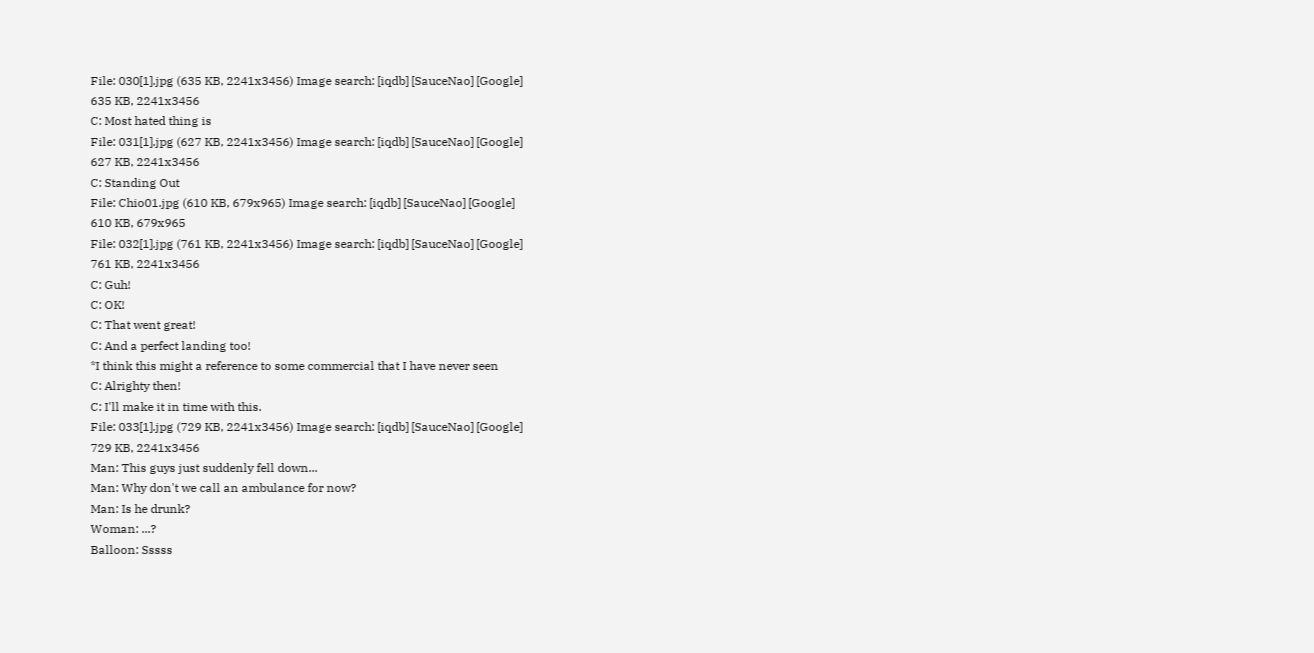File: 030[1].jpg (635 KB, 2241x3456) Image search: [iqdb] [SauceNao] [Google]
635 KB, 2241x3456
C: Most hated thing is
File: 031[1].jpg (627 KB, 2241x3456) Image search: [iqdb] [SauceNao] [Google]
627 KB, 2241x3456
C: Standing Out
File: Chio01.jpg (610 KB, 679x965) Image search: [iqdb] [SauceNao] [Google]
610 KB, 679x965
File: 032[1].jpg (761 KB, 2241x3456) Image search: [iqdb] [SauceNao] [Google]
761 KB, 2241x3456
C: Guh!
C: OK!
C: That went great!
C: And a perfect landing too!
*I think this might a reference to some commercial that I have never seen
C: Alrighty then!
C: I'll make it in time with this.
File: 033[1].jpg (729 KB, 2241x3456) Image search: [iqdb] [SauceNao] [Google]
729 KB, 2241x3456
Man: This guys just suddenly fell down...
Man: Why don't we call an ambulance for now?
Man: Is he drunk?
Woman: ...?
Balloon: Sssss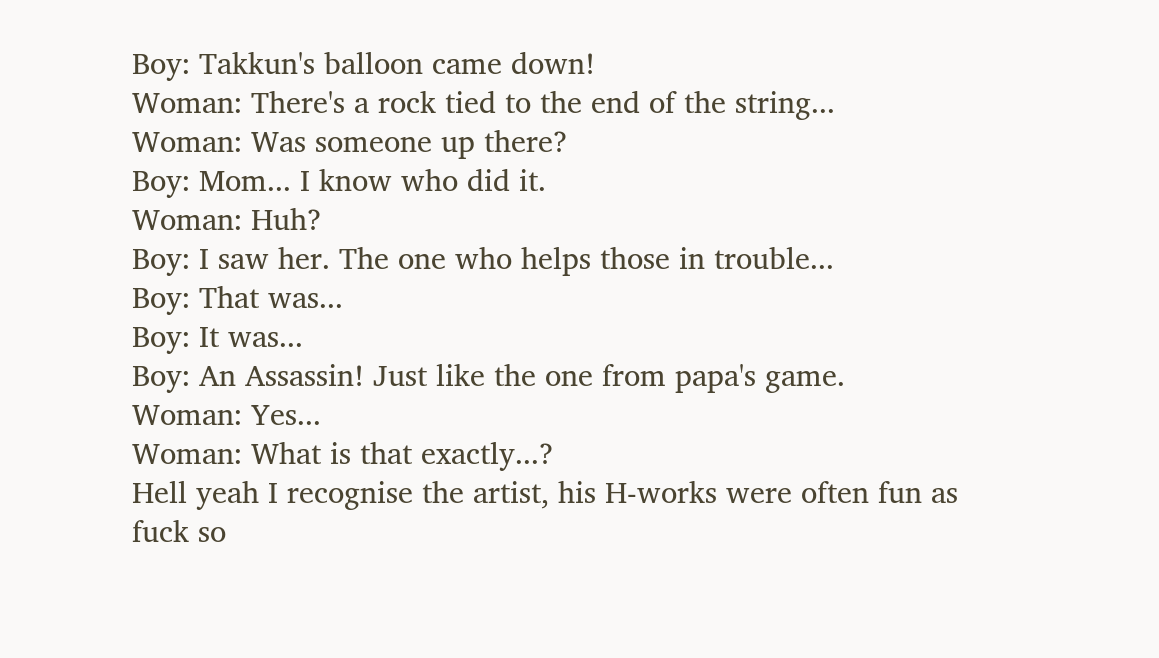Boy: Takkun's balloon came down!
Woman: There's a rock tied to the end of the string...
Woman: Was someone up there?
Boy: Mom... I know who did it.
Woman: Huh?
Boy: I saw her. The one who helps those in trouble...
Boy: That was...
Boy: It was...
Boy: An Assassin! Just like the one from papa's game.
Woman: Yes...
Woman: What is that exactly...?
Hell yeah I recognise the artist, his H-works were often fun as fuck so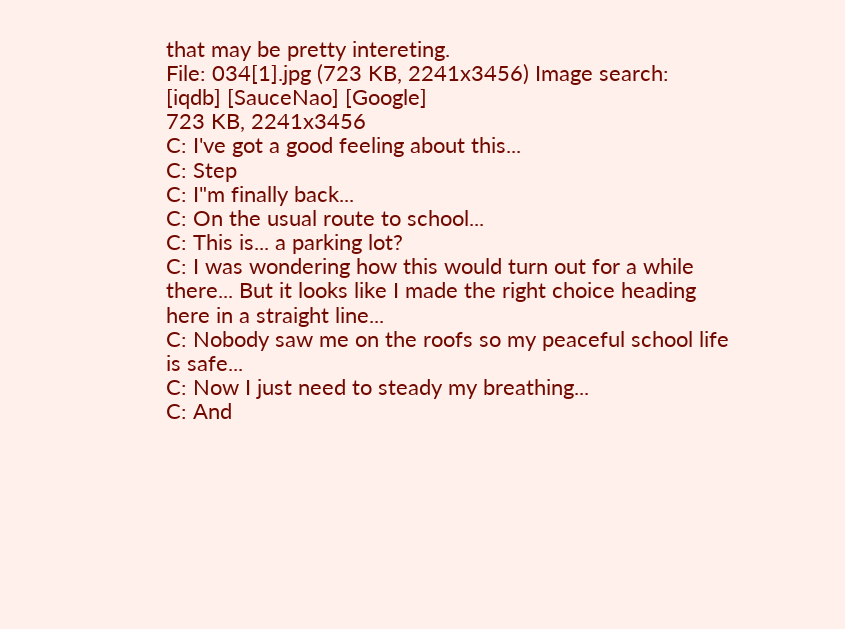that may be pretty intereting.
File: 034[1].jpg (723 KB, 2241x3456) Image search: [iqdb] [SauceNao] [Google]
723 KB, 2241x3456
C: I've got a good feeling about this...
C: Step
C: I"m finally back...
C: On the usual route to school...
C: This is... a parking lot?
C: I was wondering how this would turn out for a while there... But it looks like I made the right choice heading here in a straight line...
C: Nobody saw me on the roofs so my peaceful school life is safe...
C: Now I just need to steady my breathing...
C: And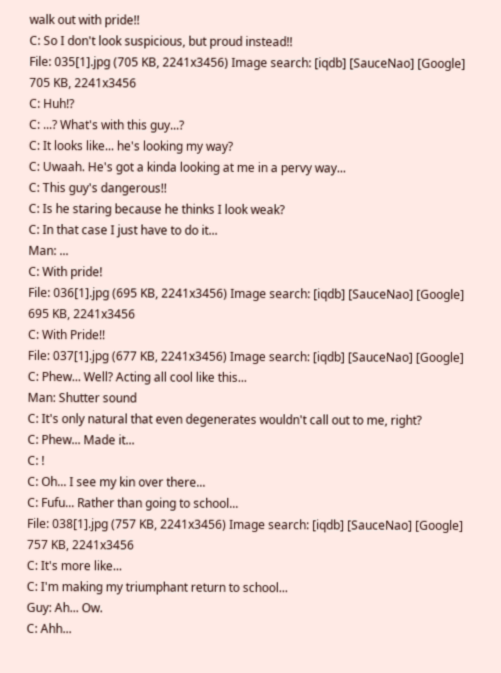walk out with pride!!
C: So I don't look suspicious, but proud instead!!
File: 035[1].jpg (705 KB, 2241x3456) Image search: [iqdb] [SauceNao] [Google]
705 KB, 2241x3456
C: Huh!?
C: ...? What's with this guy...?
C: It looks like... he's looking my way?
C: Uwaah. He's got a kinda looking at me in a pervy way...
C: This guy's dangerous!!
C: Is he staring because he thinks I look weak?
C: In that case I just have to do it...
Man: ...
C: With pride!
File: 036[1].jpg (695 KB, 2241x3456) Image search: [iqdb] [SauceNao] [Google]
695 KB, 2241x3456
C: With Pride!!
File: 037[1].jpg (677 KB, 2241x3456) Image search: [iqdb] [SauceNao] [Google]
C: Phew... Well? Acting all cool like this...
Man: Shutter sound
C: It's only natural that even degenerates wouldn't call out to me, right?
C: Phew... Made it...
C: !
C: Oh... I see my kin over there...
C: Fufu... Rather than going to school...
File: 038[1].jpg (757 KB, 2241x3456) Image search: [iqdb] [SauceNao] [Google]
757 KB, 2241x3456
C: It's more like...
C: I'm making my triumphant return to school...
Guy: Ah... Ow.
C: Ahh...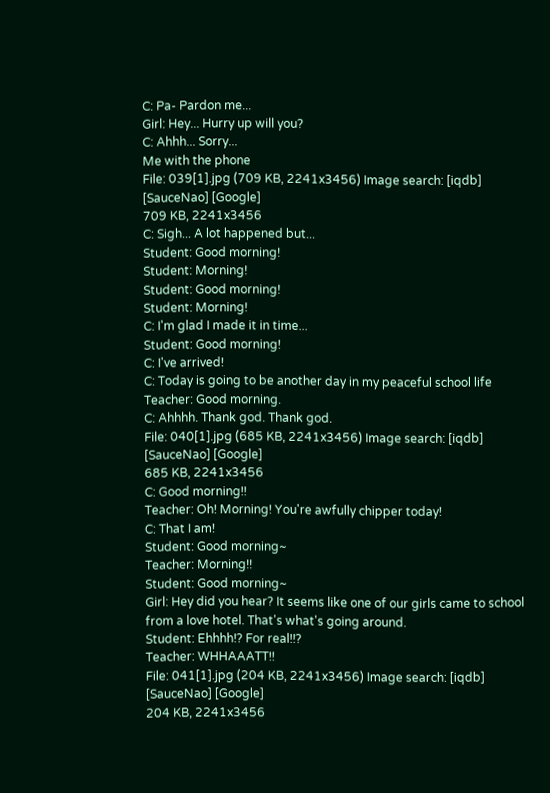C: Pa- Pardon me...
Girl: Hey... Hurry up will you?
C: Ahhh... Sorry...
Me with the phone
File: 039[1].jpg (709 KB, 2241x3456) Image search: [iqdb] [SauceNao] [Google]
709 KB, 2241x3456
C: Sigh... A lot happened but...
Student: Good morning!
Student: Morning!
Student: Good morning!
Student: Morning!
C: I'm glad I made it in time...
Student: Good morning!
C: I've arrived!
C: Today is going to be another day in my peaceful school life
Teacher: Good morning.
C: Ahhhh. Thank god. Thank god.
File: 040[1].jpg (685 KB, 2241x3456) Image search: [iqdb] [SauceNao] [Google]
685 KB, 2241x3456
C: Good morning!!
Teacher: Oh! Morning! You're awfully chipper today!
C: That I am!
Student: Good morning~
Teacher: Morning!!
Student: Good morning~
Girl: Hey did you hear? It seems like one of our girls came to school from a love hotel. That's what's going around.
Student: Ehhhh!? For real!!?
Teacher: WHHAAATT!!
File: 041[1].jpg (204 KB, 2241x3456) Image search: [iqdb] [SauceNao] [Google]
204 KB, 2241x3456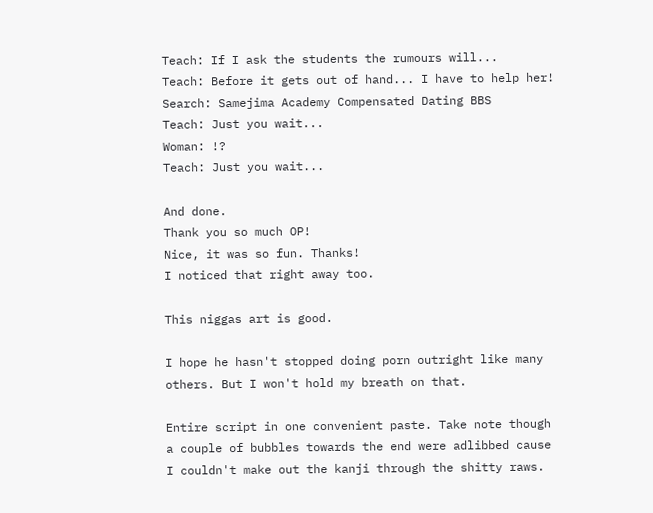Teach: If I ask the students the rumours will...
Teach: Before it gets out of hand... I have to help her!
Search: Samejima Academy Compensated Dating BBS
Teach: Just you wait...
Woman: !?
Teach: Just you wait...

And done.
Thank you so much OP!
Nice, it was so fun. Thanks!
I noticed that right away too.

This niggas art is good.

I hope he hasn't stopped doing porn outright like many others. But I won't hold my breath on that.

Entire script in one convenient paste. Take note though a couple of bubbles towards the end were adlibbed cause I couldn't make out the kanji through the shitty raws.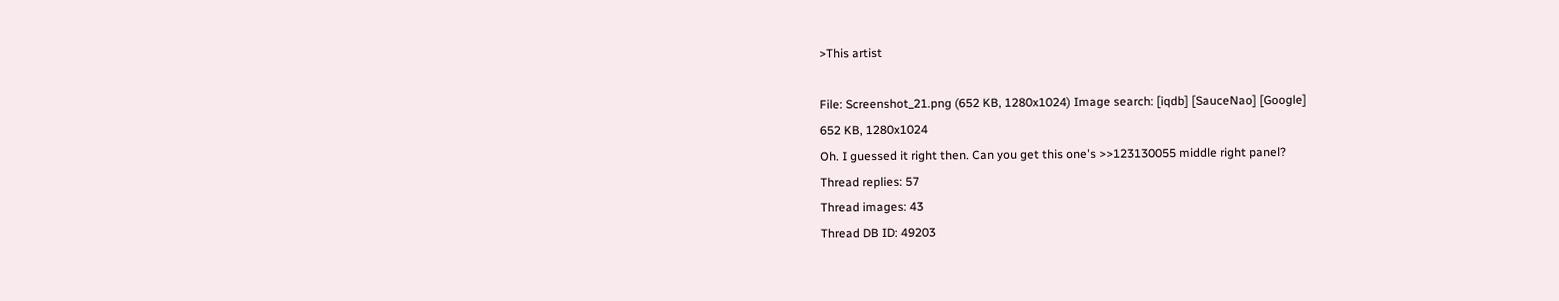>This artist

File: Screenshot_21.png (652 KB, 1280x1024) Image search: [iqdb] [SauceNao] [Google]
652 KB, 1280x1024
Oh. I guessed it right then. Can you get this one's >>123130055 middle right panel?
Thread replies: 57
Thread images: 43
Thread DB ID: 49203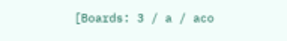[Boards: 3 / a / aco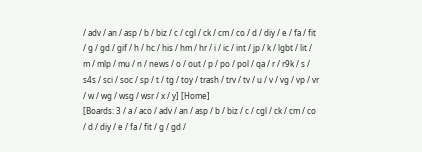/ adv / an / asp / b / biz / c / cgl / ck / cm / co / d / diy / e / fa / fit / g / gd / gif / h / hc / his / hm / hr / i / ic / int / jp / k / lgbt / lit / m / mlp / mu / n / news / o / out / p / po / pol / qa / r / r9k / s / s4s / sci / soc / sp / t / tg / toy / trash / trv / tv / u / v / vg / vp / vr / w / wg / wsg / wsr / x / y] [Home]
[Boards: 3 / a / aco / adv / an / asp / b / biz / c / cgl / ck / cm / co / d / diy / e / fa / fit / g / gd /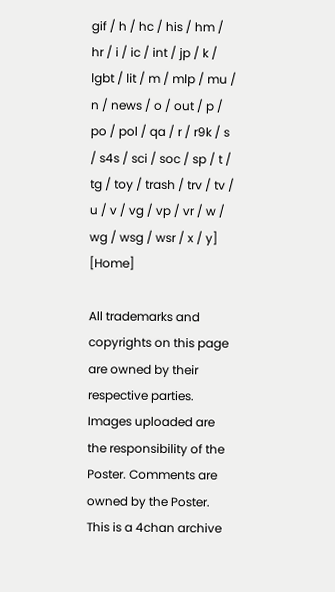gif / h / hc / his / hm / hr / i / ic / int / jp / k / lgbt / lit / m / mlp / mu / n / news / o / out / p / po / pol / qa / r / r9k / s / s4s / sci / soc / sp / t / tg / toy / trash / trv / tv / u / v / vg / vp / vr / w / wg / wsg / wsr / x / y] [Home]

All trademarks and copyrights on this page are owned by their respective parties. Images uploaded are the responsibility of the Poster. Comments are owned by the Poster.
This is a 4chan archive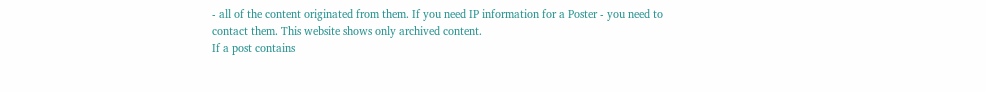- all of the content originated from them. If you need IP information for a Poster - you need to contact them. This website shows only archived content.
If a post contains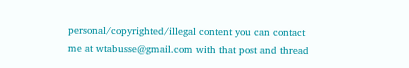personal/copyrighted/illegal content you can contact me at wtabusse@gmail.com with that post and thread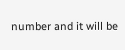number and it will be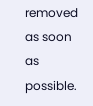removed as soon as possible.